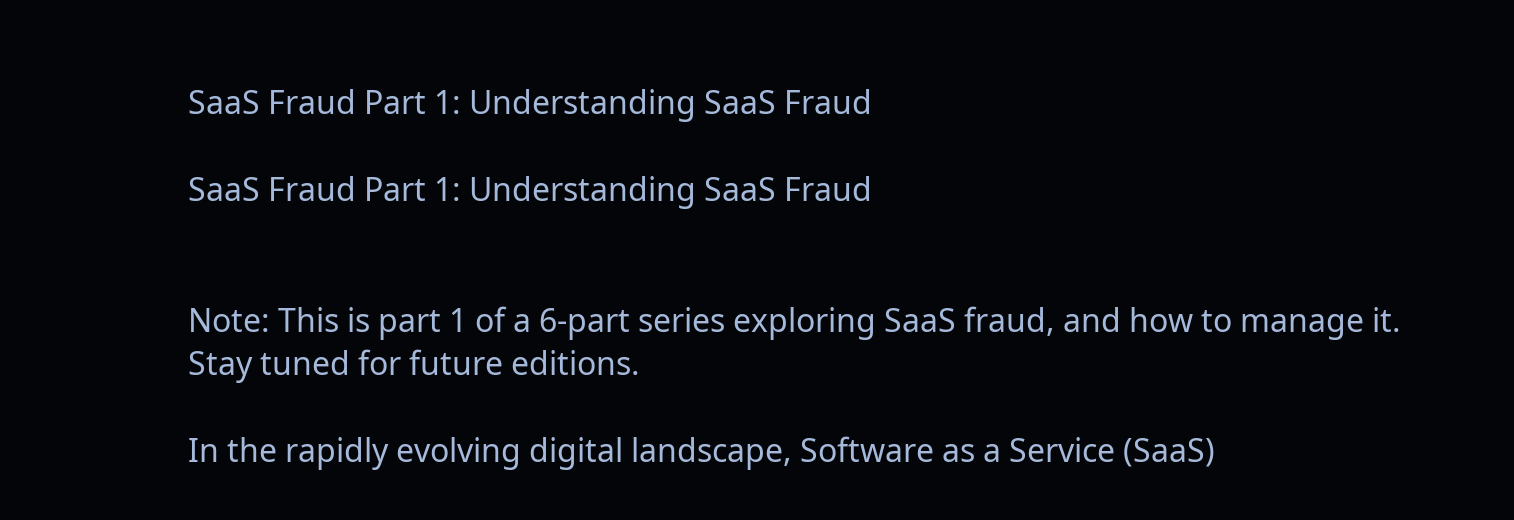SaaS Fraud Part 1: Understanding SaaS Fraud

SaaS Fraud Part 1: Understanding SaaS Fraud


Note: This is part 1 of a 6-part series exploring SaaS fraud, and how to manage it. Stay tuned for future editions.

In the rapidly evolving digital landscape, Software as a Service (SaaS)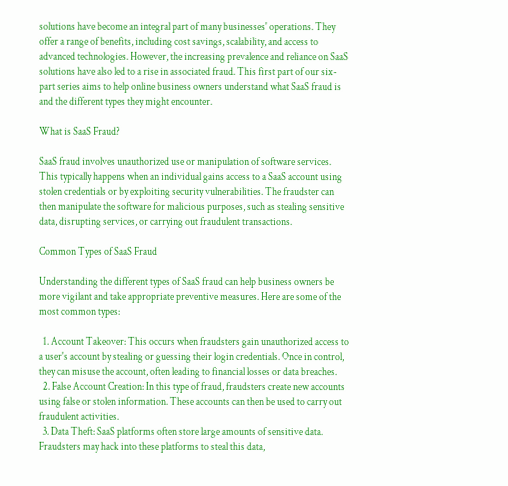solutions have become an integral part of many businesses' operations. They offer a range of benefits, including cost savings, scalability, and access to advanced technologies. However, the increasing prevalence and reliance on SaaS solutions have also led to a rise in associated fraud. This first part of our six-part series aims to help online business owners understand what SaaS fraud is and the different types they might encounter.

What is SaaS Fraud?

SaaS fraud involves unauthorized use or manipulation of software services. This typically happens when an individual gains access to a SaaS account using stolen credentials or by exploiting security vulnerabilities. The fraudster can then manipulate the software for malicious purposes, such as stealing sensitive data, disrupting services, or carrying out fraudulent transactions.

Common Types of SaaS Fraud

Understanding the different types of SaaS fraud can help business owners be more vigilant and take appropriate preventive measures. Here are some of the most common types:

  1. Account Takeover: This occurs when fraudsters gain unauthorized access to a user's account by stealing or guessing their login credentials. Once in control, they can misuse the account, often leading to financial losses or data breaches.
  2. False Account Creation: In this type of fraud, fraudsters create new accounts using false or stolen information. These accounts can then be used to carry out fraudulent activities.
  3. Data Theft: SaaS platforms often store large amounts of sensitive data. Fraudsters may hack into these platforms to steal this data,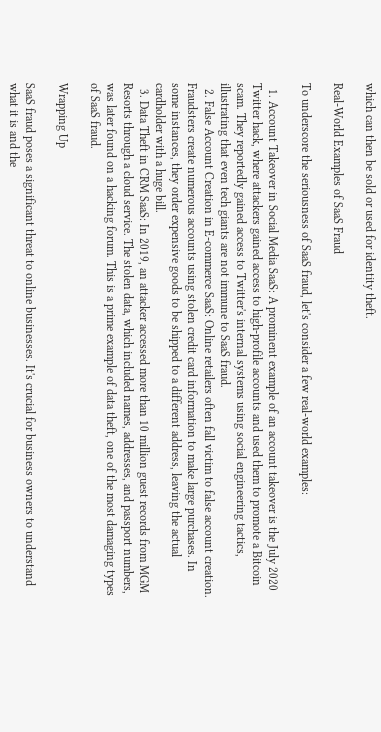which can then be sold or used for identity theft.

Real-World Examples of SaaS Fraud

To underscore the seriousness of SaaS fraud, let's consider a few real-world examples:

  1. Account Takeover in Social Media SaaS: A prominent example of an account takeover is the July 2020 Twitter hack, where attackers gained access to high-profile accounts and used them to promote a Bitcoin scam. They reportedly gained access to Twitter's internal systems using social engineering tactics, illustrating that even tech giants are not immune to SaaS fraud.
  2. False Account Creation in E-commerce SaaS: Online retailers often fall victim to false account creation. Fraudsters create numerous accounts using stolen credit card information to make large purchases. In some instances, they order expensive goods to be shipped to a different address, leaving the actual cardholder with a huge bill.
  3. Data Theft in CRM SaaS: In 2019, an attacker accessed more than 10 million guest records from MGM Resorts through a cloud service. The stolen data, which included names, addresses, and passport numbers, was later found on a hacking forum. This is a prime example of data theft, one of the most damaging types of SaaS fraud.

Wrapping Up

SaaS fraud poses a significant threat to online businesses. It's crucial for business owners to understand what it is and the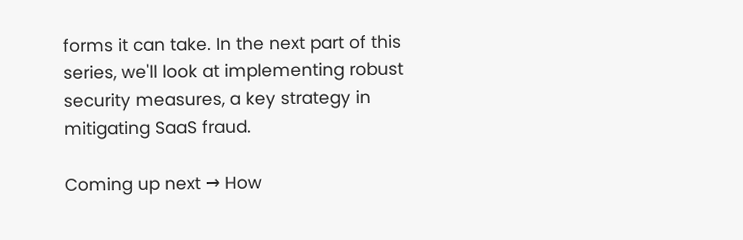forms it can take. In the next part of this series, we'll look at implementing robust security measures, a key strategy in mitigating SaaS fraud.

Coming up next → How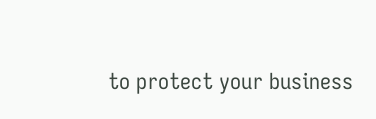to protect your business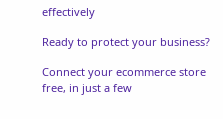effectively

Ready to protect your business?

Connect your ecommerce store free, in just a few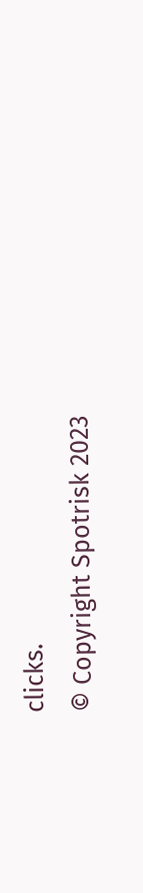clicks.
© Copyright Spotrisk 2023